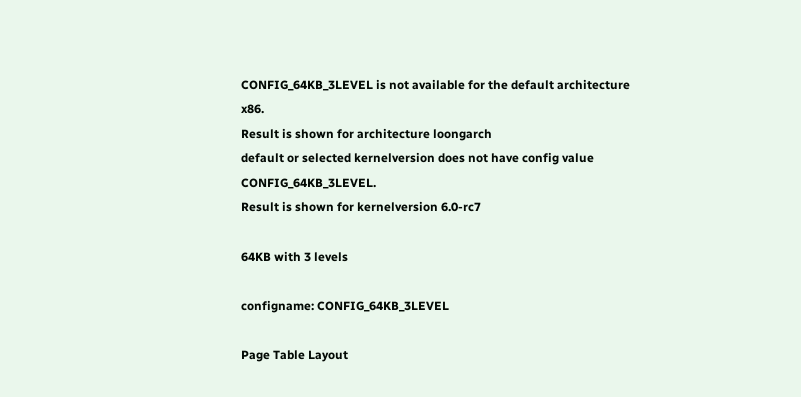CONFIG_64KB_3LEVEL is not available for the default architecture x86.
Result is shown for architecture loongarch
default or selected kernelversion does not have config value CONFIG_64KB_3LEVEL.
Result is shown for kernelversion 6.0-rc7

64KB with 3 levels

configname: CONFIG_64KB_3LEVEL

Page Table Layout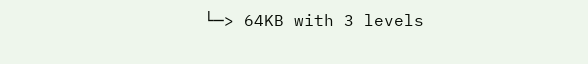└─> 64KB with 3 levels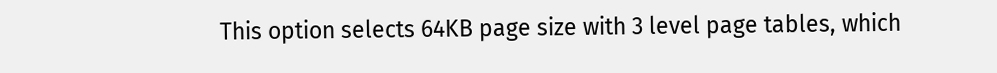This option selects 64KB page size with 3 level page tables, which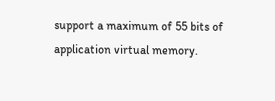support a maximum of 55 bits of application virtual memory.